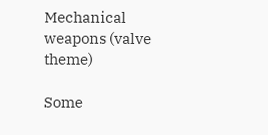Mechanical weapons (valve theme)

Some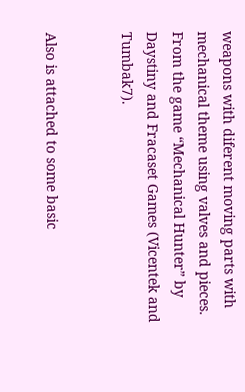weapons with diferent moving parts with mechanical theme using valves and pieces. From the game “Mechanical Hunter” by Daystiny and Fracaset Games (Vicentek and Tumbak7).


Also is attached to some basic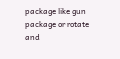package like gun package or rotate and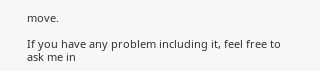move.

If you have any problem including it, feel free to ask me in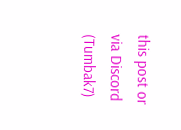this post or via Discord (Tumbak7)